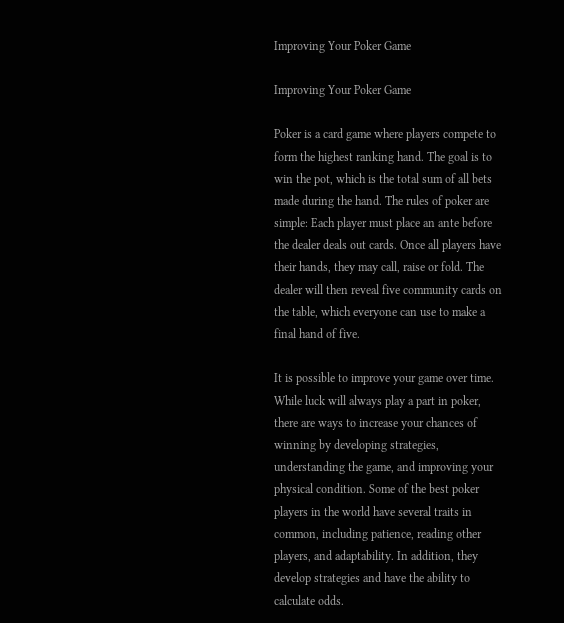Improving Your Poker Game

Improving Your Poker Game

Poker is a card game where players compete to form the highest ranking hand. The goal is to win the pot, which is the total sum of all bets made during the hand. The rules of poker are simple: Each player must place an ante before the dealer deals out cards. Once all players have their hands, they may call, raise or fold. The dealer will then reveal five community cards on the table, which everyone can use to make a final hand of five.

It is possible to improve your game over time. While luck will always play a part in poker, there are ways to increase your chances of winning by developing strategies, understanding the game, and improving your physical condition. Some of the best poker players in the world have several traits in common, including patience, reading other players, and adaptability. In addition, they develop strategies and have the ability to calculate odds.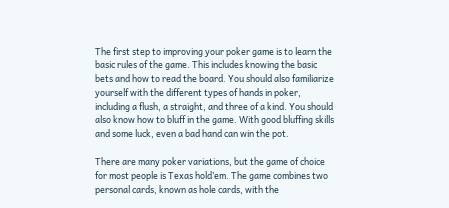The first step to improving your poker game is to learn the basic rules of the game. This includes knowing the basic bets and how to read the board. You should also familiarize yourself with the different types of hands in poker, including a flush, a straight, and three of a kind. You should also know how to bluff in the game. With good bluffing skills and some luck, even a bad hand can win the pot.

There are many poker variations, but the game of choice for most people is Texas hold’em. The game combines two personal cards, known as hole cards, with the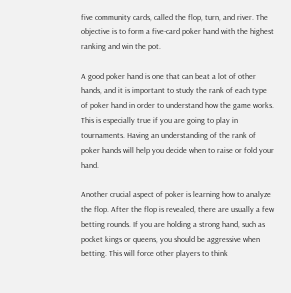five community cards, called the flop, turn, and river. The objective is to form a five-card poker hand with the highest ranking and win the pot.

A good poker hand is one that can beat a lot of other hands, and it is important to study the rank of each type of poker hand in order to understand how the game works. This is especially true if you are going to play in tournaments. Having an understanding of the rank of poker hands will help you decide when to raise or fold your hand.

Another crucial aspect of poker is learning how to analyze the flop. After the flop is revealed, there are usually a few betting rounds. If you are holding a strong hand, such as pocket kings or queens, you should be aggressive when betting. This will force other players to think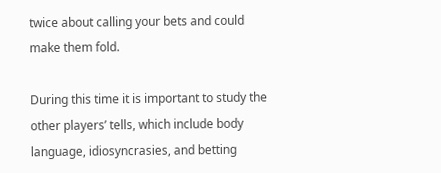twice about calling your bets and could make them fold.

During this time it is important to study the other players’ tells, which include body language, idiosyncrasies, and betting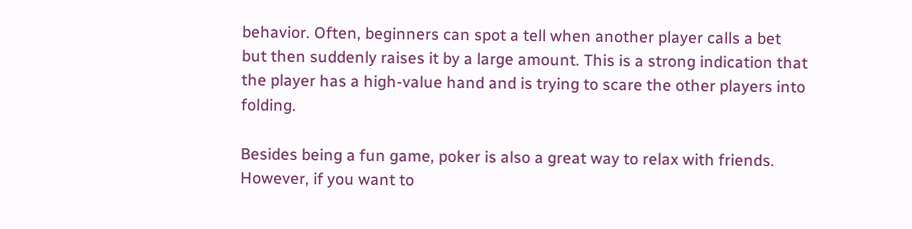behavior. Often, beginners can spot a tell when another player calls a bet but then suddenly raises it by a large amount. This is a strong indication that the player has a high-value hand and is trying to scare the other players into folding.

Besides being a fun game, poker is also a great way to relax with friends. However, if you want to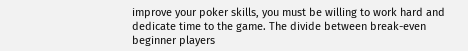improve your poker skills, you must be willing to work hard and dedicate time to the game. The divide between break-even beginner players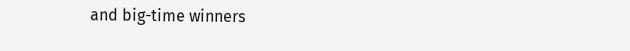and big-time winners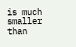is much smaller than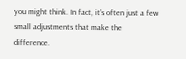you might think. In fact, it’s often just a few small adjustments that make the difference.